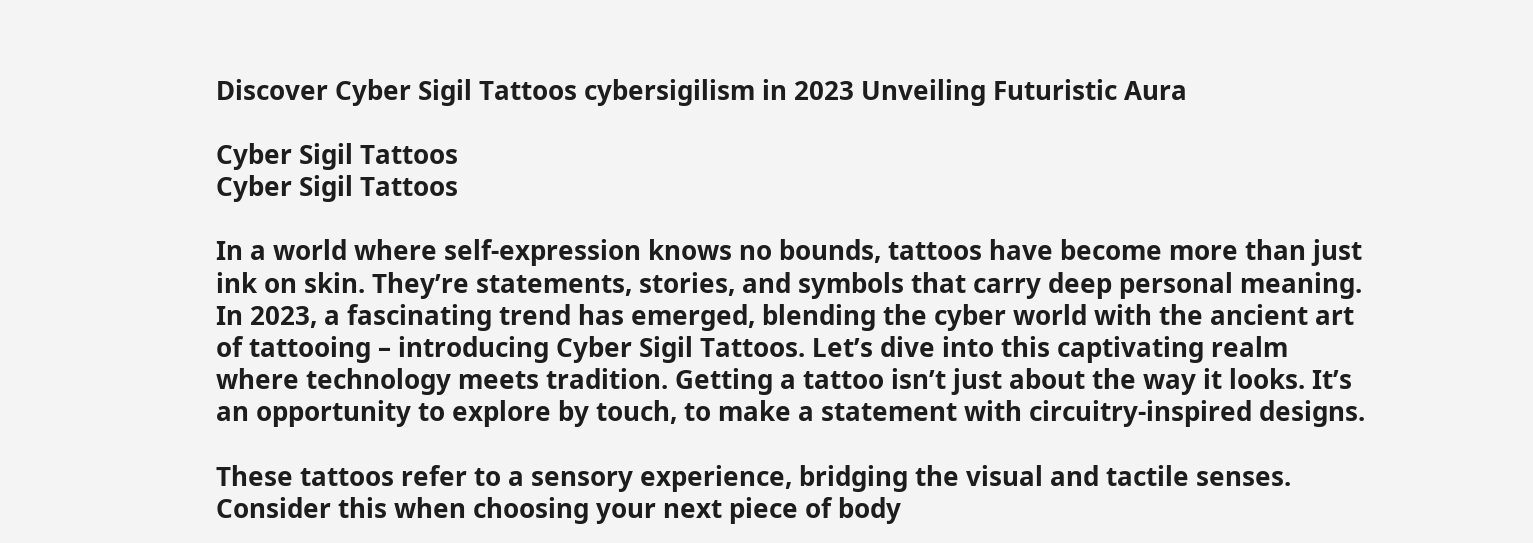Discover Cyber Sigil Tattoos cybersigilism in 2023 Unveiling Futuristic Aura

Cyber Sigil Tattoos
Cyber Sigil Tattoos

In a world where self-expression knows no bounds, tattoos have become more than just ink on skin. They’re statements, stories, and symbols that carry deep personal meaning. In 2023, a fascinating trend has emerged, blending the cyber world with the ancient art of tattooing – introducing Cyber Sigil Tattoos. Let’s dive into this captivating realm where technology meets tradition. Getting a tattoo isn’t just about the way it looks. It’s an opportunity to explore by touch, to make a statement with circuitry-inspired designs.

These tattoos refer to a sensory experience, bridging the visual and tactile senses. Consider this when choosing your next piece of body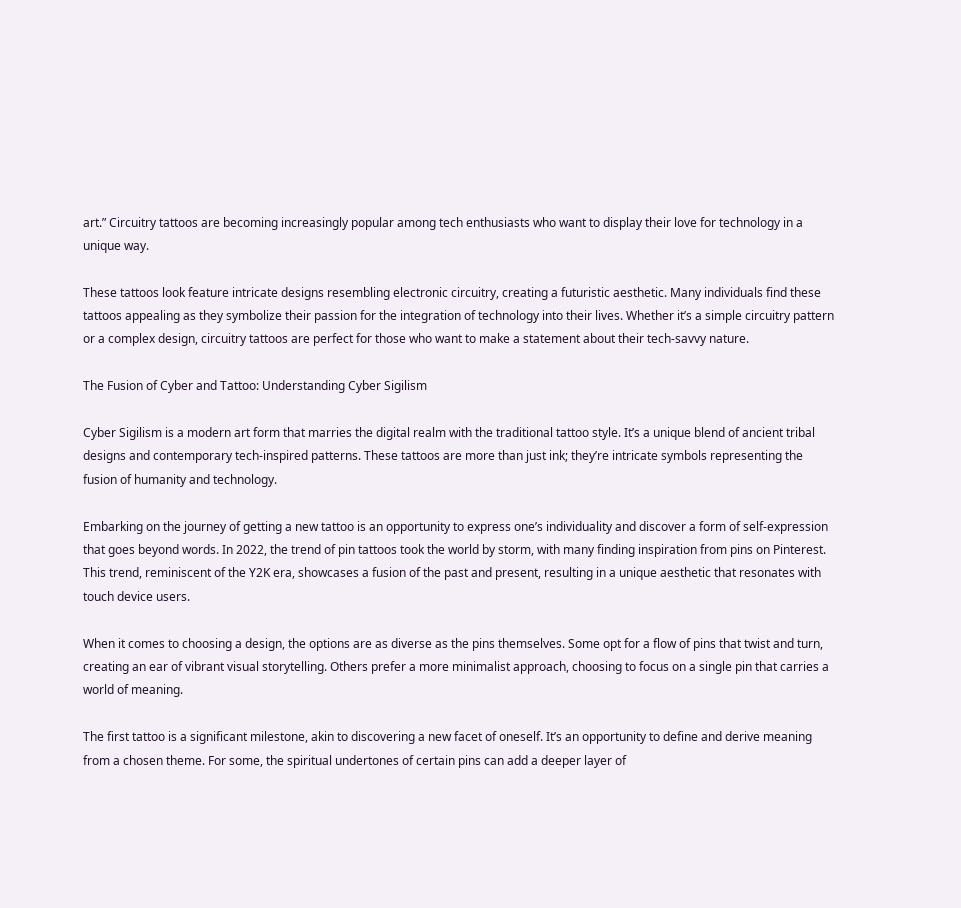art.” Circuitry tattoos are becoming increasingly popular among tech enthusiasts who want to display their love for technology in a unique way.

These tattoos look feature intricate designs resembling electronic circuitry, creating a futuristic aesthetic. Many individuals find these tattoos appealing as they symbolize their passion for the integration of technology into their lives. Whether it’s a simple circuitry pattern or a complex design, circuitry tattoos are perfect for those who want to make a statement about their tech-savvy nature.

The Fusion of Cyber and Tattoo: Understanding Cyber Sigilism

Cyber Sigilism is a modern art form that marries the digital realm with the traditional tattoo style. It’s a unique blend of ancient tribal designs and contemporary tech-inspired patterns. These tattoos are more than just ink; they’re intricate symbols representing the fusion of humanity and technology.

Embarking on the journey of getting a new tattoo is an opportunity to express one’s individuality and discover a form of self-expression that goes beyond words. In 2022, the trend of pin tattoos took the world by storm, with many finding inspiration from pins on Pinterest. This trend, reminiscent of the Y2K era, showcases a fusion of the past and present, resulting in a unique aesthetic that resonates with touch device users.

When it comes to choosing a design, the options are as diverse as the pins themselves. Some opt for a flow of pins that twist and turn, creating an ear of vibrant visual storytelling. Others prefer a more minimalist approach, choosing to focus on a single pin that carries a world of meaning.

The first tattoo is a significant milestone, akin to discovering a new facet of oneself. It’s an opportunity to define and derive meaning from a chosen theme. For some, the spiritual undertones of certain pins can add a deeper layer of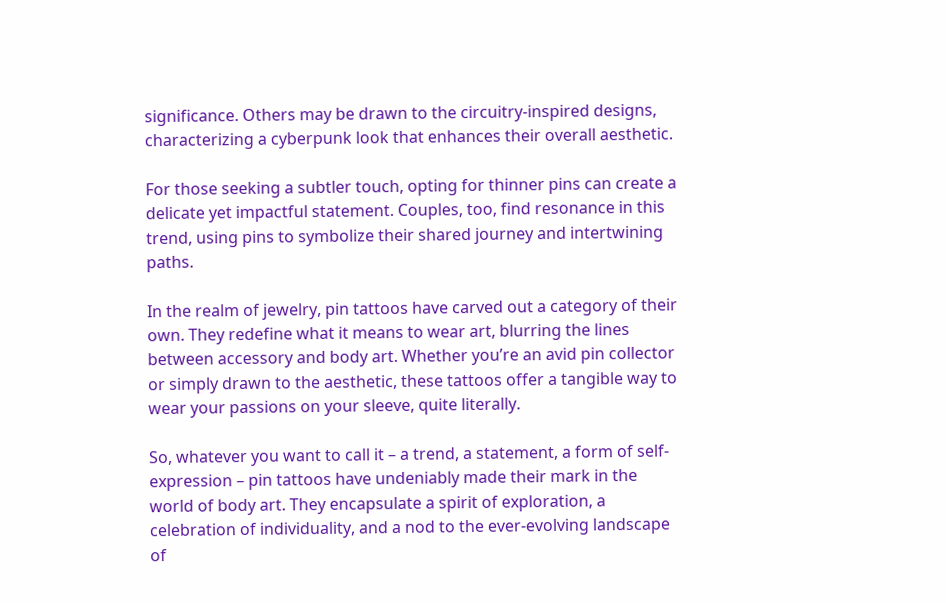significance. Others may be drawn to the circuitry-inspired designs, characterizing a cyberpunk look that enhances their overall aesthetic.

For those seeking a subtler touch, opting for thinner pins can create a delicate yet impactful statement. Couples, too, find resonance in this trend, using pins to symbolize their shared journey and intertwining paths.

In the realm of jewelry, pin tattoos have carved out a category of their own. They redefine what it means to wear art, blurring the lines between accessory and body art. Whether you’re an avid pin collector or simply drawn to the aesthetic, these tattoos offer a tangible way to wear your passions on your sleeve, quite literally.

So, whatever you want to call it – a trend, a statement, a form of self-expression – pin tattoos have undeniably made their mark in the world of body art. They encapsulate a spirit of exploration, a celebration of individuality, and a nod to the ever-evolving landscape of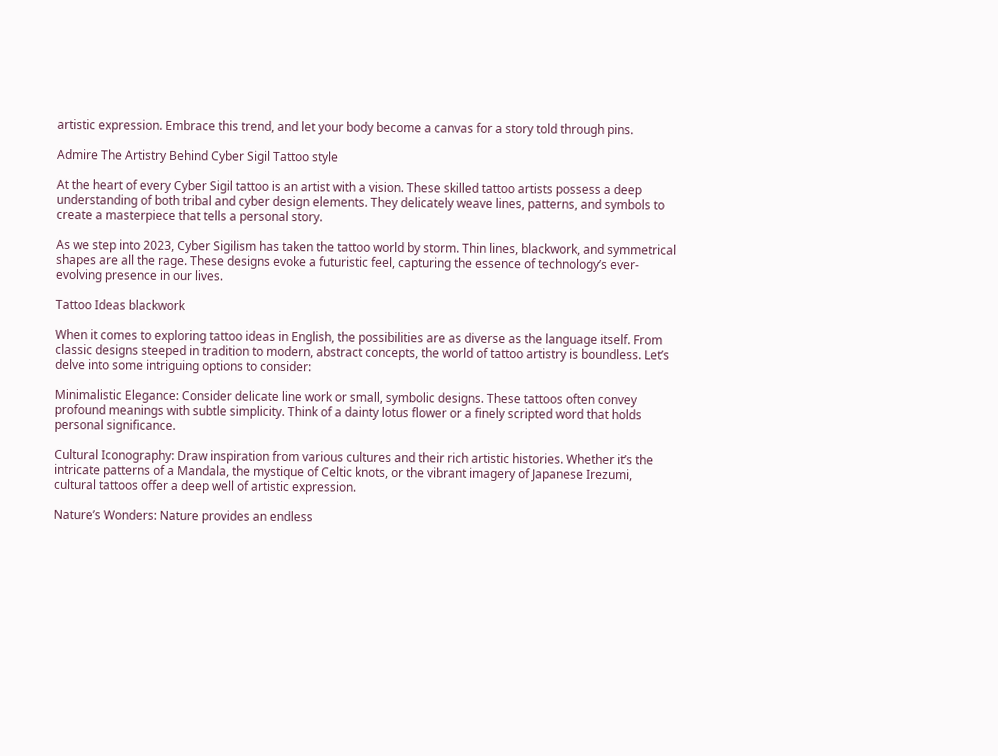artistic expression. Embrace this trend, and let your body become a canvas for a story told through pins.

Admire The Artistry Behind Cyber Sigil Tattoo style

At the heart of every Cyber Sigil tattoo is an artist with a vision. These skilled tattoo artists possess a deep understanding of both tribal and cyber design elements. They delicately weave lines, patterns, and symbols to create a masterpiece that tells a personal story.

As we step into 2023, Cyber Sigilism has taken the tattoo world by storm. Thin lines, blackwork, and symmetrical shapes are all the rage. These designs evoke a futuristic feel, capturing the essence of technology’s ever-evolving presence in our lives.

Tattoo Ideas blackwork

When it comes to exploring tattoo ideas in English, the possibilities are as diverse as the language itself. From classic designs steeped in tradition to modern, abstract concepts, the world of tattoo artistry is boundless. Let’s delve into some intriguing options to consider:

Minimalistic Elegance: Consider delicate line work or small, symbolic designs. These tattoos often convey profound meanings with subtle simplicity. Think of a dainty lotus flower or a finely scripted word that holds personal significance.

Cultural Iconography: Draw inspiration from various cultures and their rich artistic histories. Whether it’s the intricate patterns of a Mandala, the mystique of Celtic knots, or the vibrant imagery of Japanese Irezumi, cultural tattoos offer a deep well of artistic expression.

Nature’s Wonders: Nature provides an endless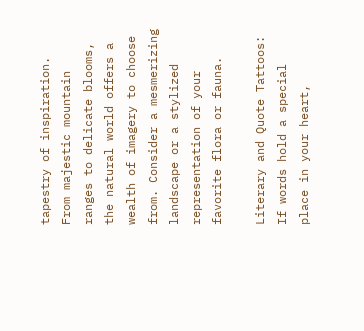tapestry of inspiration. From majestic mountain ranges to delicate blooms, the natural world offers a wealth of imagery to choose from. Consider a mesmerizing landscape or a stylized representation of your favorite flora or fauna.

Literary and Quote Tattoos: If words hold a special place in your heart,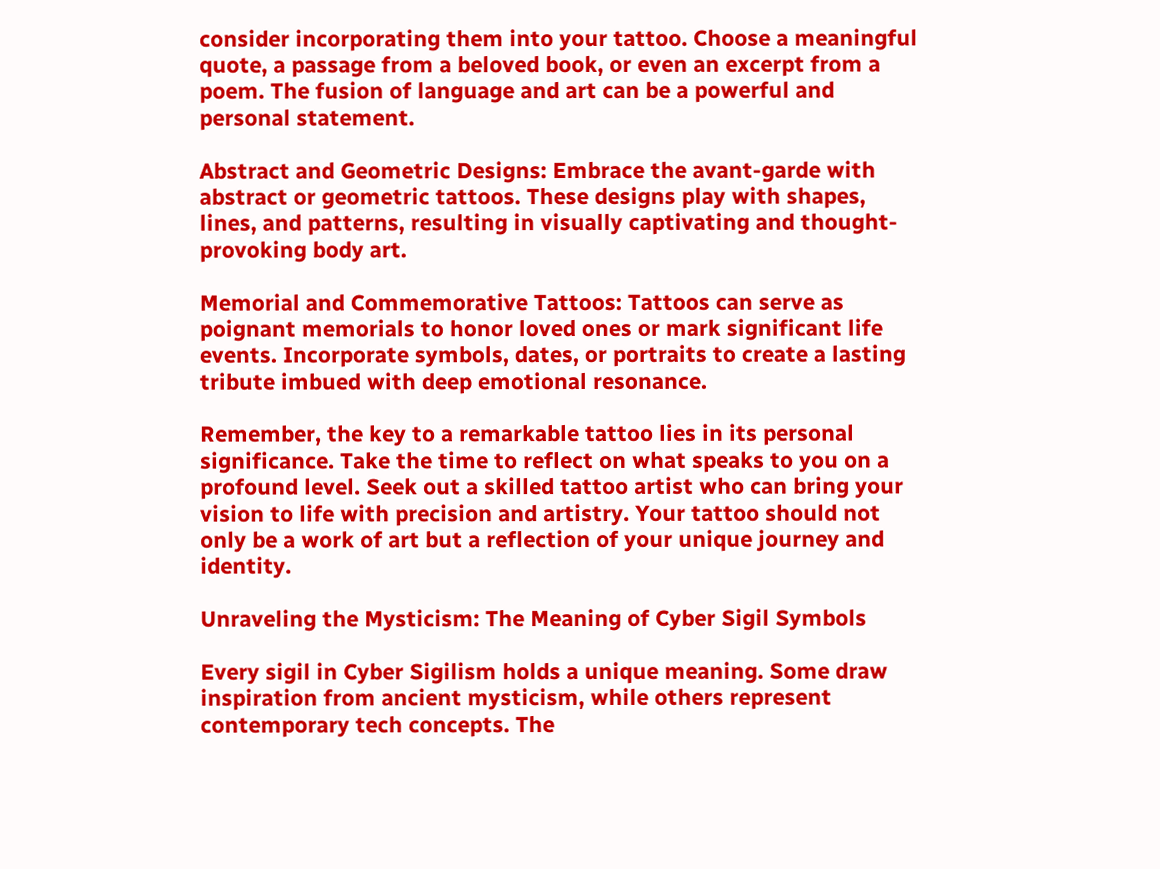consider incorporating them into your tattoo. Choose a meaningful quote, a passage from a beloved book, or even an excerpt from a poem. The fusion of language and art can be a powerful and personal statement.

Abstract and Geometric Designs: Embrace the avant-garde with abstract or geometric tattoos. These designs play with shapes, lines, and patterns, resulting in visually captivating and thought-provoking body art.

Memorial and Commemorative Tattoos: Tattoos can serve as poignant memorials to honor loved ones or mark significant life events. Incorporate symbols, dates, or portraits to create a lasting tribute imbued with deep emotional resonance.

Remember, the key to a remarkable tattoo lies in its personal significance. Take the time to reflect on what speaks to you on a profound level. Seek out a skilled tattoo artist who can bring your vision to life with precision and artistry. Your tattoo should not only be a work of art but a reflection of your unique journey and identity.

Unraveling the Mysticism: The Meaning of Cyber Sigil Symbols

Every sigil in Cyber Sigilism holds a unique meaning. Some draw inspiration from ancient mysticism, while others represent contemporary tech concepts. The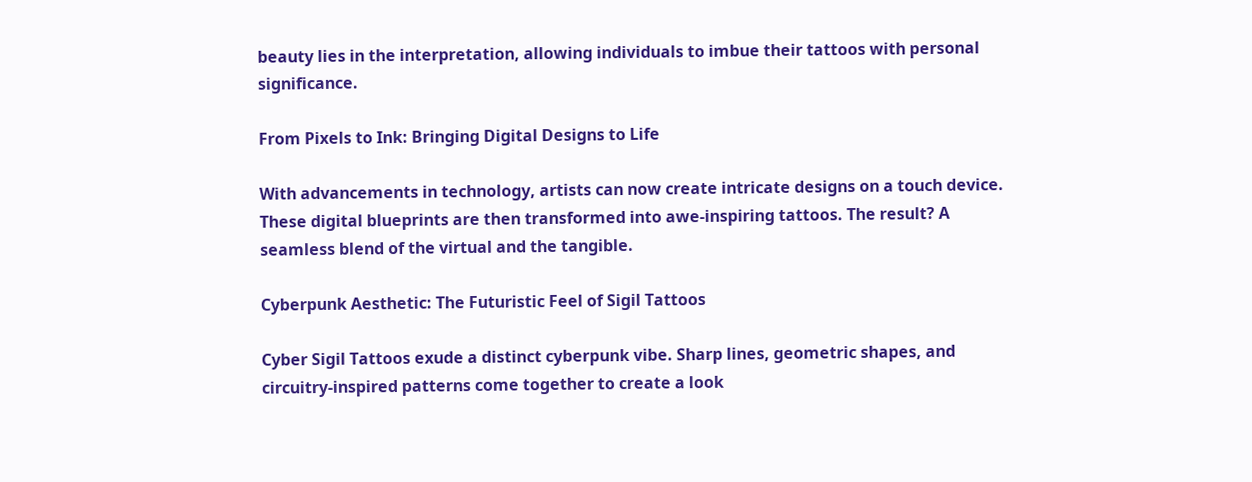beauty lies in the interpretation, allowing individuals to imbue their tattoos with personal significance.

From Pixels to Ink: Bringing Digital Designs to Life

With advancements in technology, artists can now create intricate designs on a touch device. These digital blueprints are then transformed into awe-inspiring tattoos. The result? A seamless blend of the virtual and the tangible.

Cyberpunk Aesthetic: The Futuristic Feel of Sigil Tattoos

Cyber Sigil Tattoos exude a distinct cyberpunk vibe. Sharp lines, geometric shapes, and circuitry-inspired patterns come together to create a look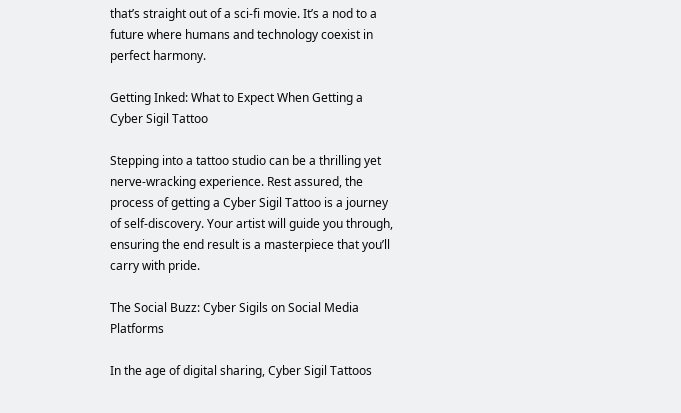that’s straight out of a sci-fi movie. It’s a nod to a future where humans and technology coexist in perfect harmony.

Getting Inked: What to Expect When Getting a Cyber Sigil Tattoo

Stepping into a tattoo studio can be a thrilling yet nerve-wracking experience. Rest assured, the process of getting a Cyber Sigil Tattoo is a journey of self-discovery. Your artist will guide you through, ensuring the end result is a masterpiece that you’ll carry with pride.

The Social Buzz: Cyber Sigils on Social Media Platforms

In the age of digital sharing, Cyber Sigil Tattoos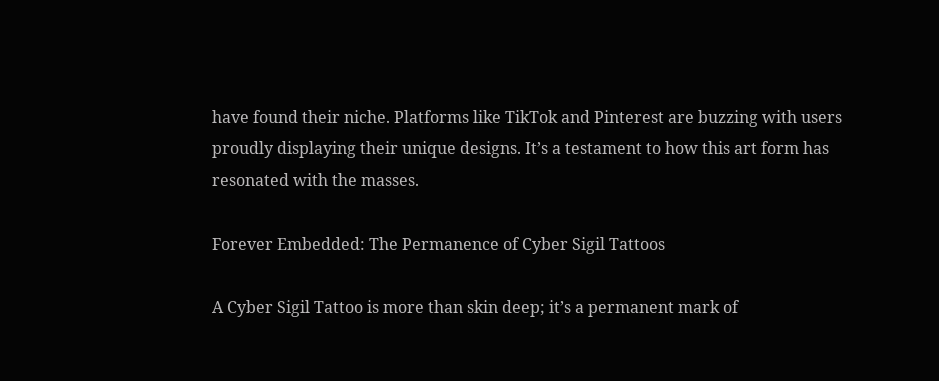have found their niche. Platforms like TikTok and Pinterest are buzzing with users proudly displaying their unique designs. It’s a testament to how this art form has resonated with the masses.

Forever Embedded: The Permanence of Cyber Sigil Tattoos

A Cyber Sigil Tattoo is more than skin deep; it’s a permanent mark of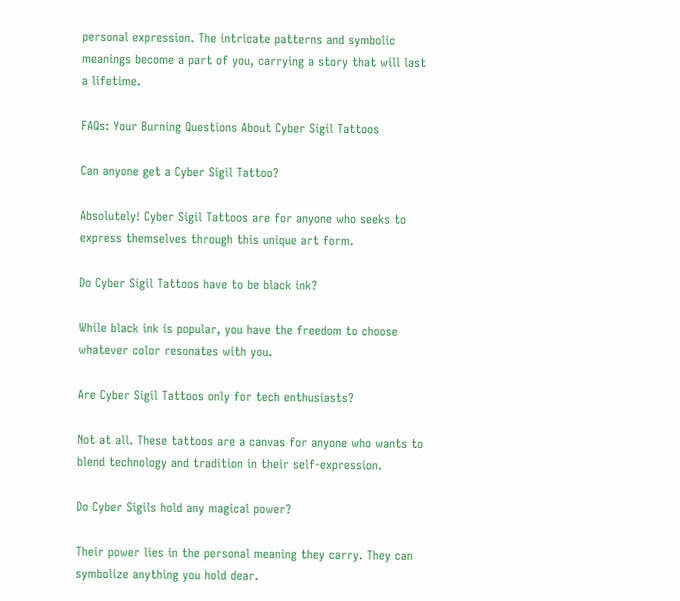personal expression. The intricate patterns and symbolic meanings become a part of you, carrying a story that will last a lifetime.

FAQs: Your Burning Questions About Cyber Sigil Tattoos

Can anyone get a Cyber Sigil Tattoo?

Absolutely! Cyber Sigil Tattoos are for anyone who seeks to express themselves through this unique art form.

Do Cyber Sigil Tattoos have to be black ink?

While black ink is popular, you have the freedom to choose whatever color resonates with you.

Are Cyber Sigil Tattoos only for tech enthusiasts?

Not at all. These tattoos are a canvas for anyone who wants to blend technology and tradition in their self-expression.

Do Cyber Sigils hold any magical power?

Their power lies in the personal meaning they carry. They can symbolize anything you hold dear.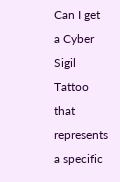Can I get a Cyber Sigil Tattoo that represents a specific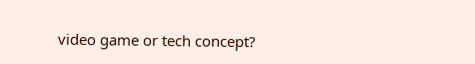video game or tech concept?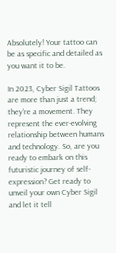Absolutely! Your tattoo can be as specific and detailed as you want it to be.

In 2023, Cyber Sigil Tattoos are more than just a trend; they’re a movement. They represent the ever-evolving relationship between humans and technology. So, are you ready to embark on this futuristic journey of self-expression? Get ready to unveil your own Cyber Sigil and let it tell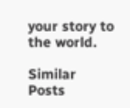your story to the world.

Similar Posts